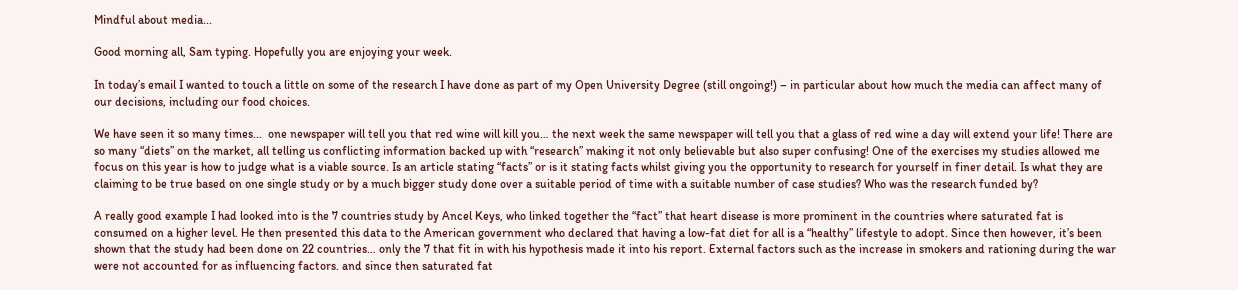Mindful about media...

Good morning all, Sam typing. Hopefully you are enjoying your week.

In today’s email I wanted to touch a little on some of the research I have done as part of my Open University Degree (still ongoing!) – in particular about how much the media can affect many of our decisions, including our food choices.

We have seen it so many times...  one newspaper will tell you that red wine will kill you… the next week the same newspaper will tell you that a glass of red wine a day will extend your life! There are so many “diets” on the market, all telling us conflicting information backed up with “research” making it not only believable but also super confusing! One of the exercises my studies allowed me focus on this year is how to judge what is a viable source. Is an article stating “facts” or is it stating facts whilst giving you the opportunity to research for yourself in finer detail. Is what they are claiming to be true based on one single study or by a much bigger study done over a suitable period of time with a suitable number of case studies? Who was the research funded by?

A really good example I had looked into is the 7 countries study by Ancel Keys, who linked together the “fact” that heart disease is more prominent in the countries where saturated fat is consumed on a higher level. He then presented this data to the American government who declared that having a low-fat diet for all is a “healthy” lifestyle to adopt. Since then however, it’s been shown that the study had been done on 22 countries… only the 7 that fit in with his hypothesis made it into his report. External factors such as the increase in smokers and rationing during the war were not accounted for as influencing factors. and since then saturated fat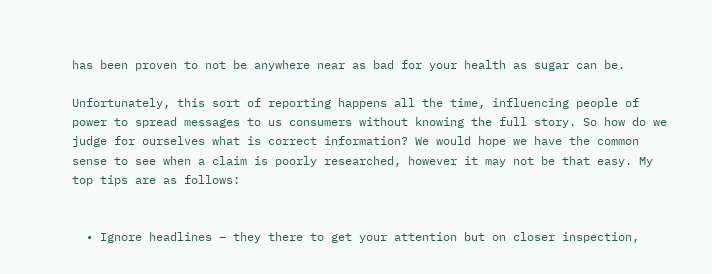has been proven to not be anywhere near as bad for your health as sugar can be.

Unfortunately, this sort of reporting happens all the time, influencing people of power to spread messages to us consumers without knowing the full story. So how do we judge for ourselves what is correct information? We would hope we have the common sense to see when a claim is poorly researched, however it may not be that easy. My top tips are as follows:


  • Ignore headlines – they there to get your attention but on closer inspection,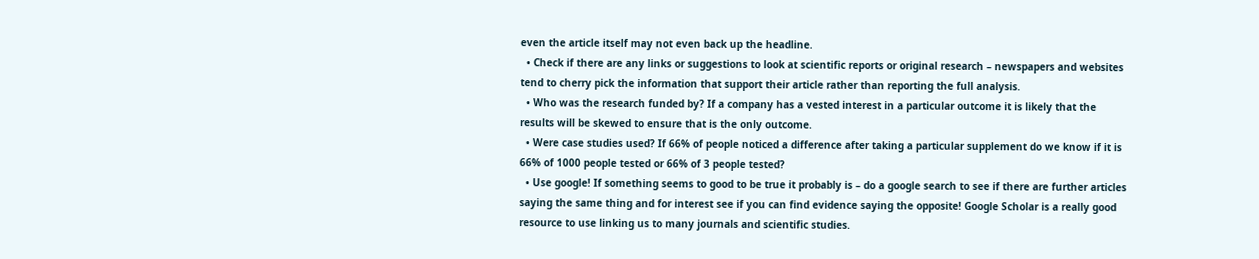even the article itself may not even back up the headline.
  • Check if there are any links or suggestions to look at scientific reports or original research – newspapers and websites tend to cherry pick the information that support their article rather than reporting the full analysis.
  • Who was the research funded by? If a company has a vested interest in a particular outcome it is likely that the results will be skewed to ensure that is the only outcome.
  • Were case studies used? If 66% of people noticed a difference after taking a particular supplement do we know if it is 66% of 1000 people tested or 66% of 3 people tested?
  • Use google! If something seems to good to be true it probably is – do a google search to see if there are further articles saying the same thing and for interest see if you can find evidence saying the opposite! Google Scholar is a really good resource to use linking us to many journals and scientific studies.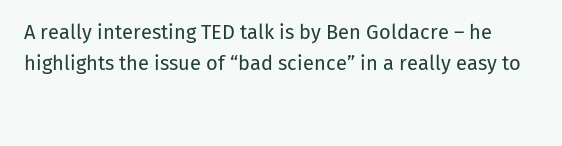A really interesting TED talk is by Ben Goldacre – he highlights the issue of “bad science” in a really easy to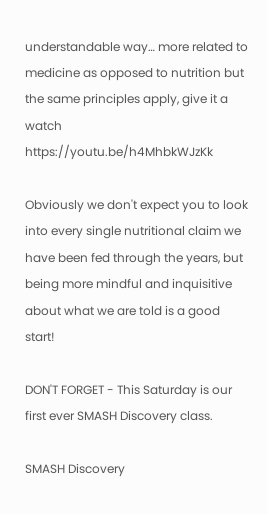understandable way… more related to medicine as opposed to nutrition but the same principles apply, give it a watch https://youtu.be/h4MhbkWJzKk

Obviously we don't expect you to look into every single nutritional claim we have been fed through the years, but being more mindful and inquisitive about what we are told is a good start!

DON'T FORGET - This Saturday is our first ever SMASH Discovery class.

SMASH Discovery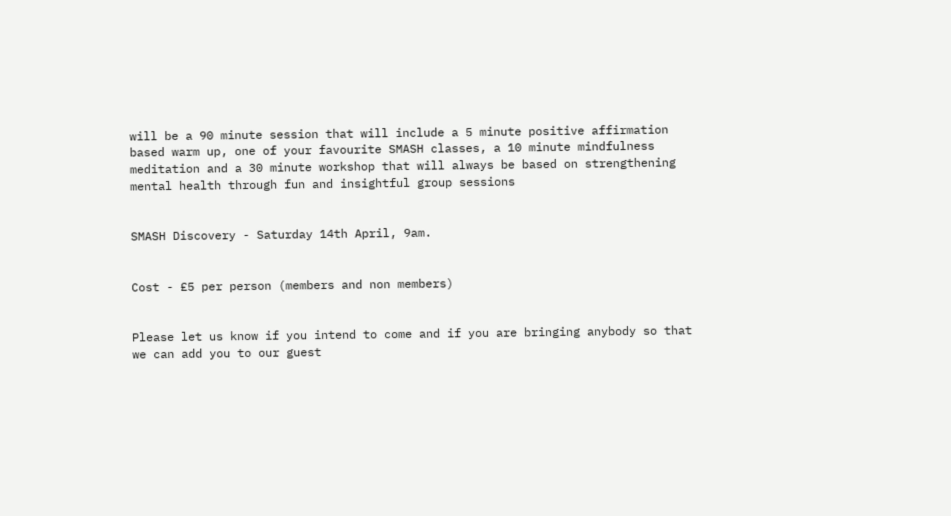will be a 90 minute session that will include a 5 minute positive affirmation based warm up, one of your favourite SMASH classes, a 10 minute mindfulness meditation and a 30 minute workshop that will always be based on strengthening mental health through fun and insightful group sessions


SMASH Discovery - Saturday 14th April, 9am.


Cost - £5 per person (members and non members)


Please let us know if you intend to come and if you are bringing anybody so that we can add you to our guest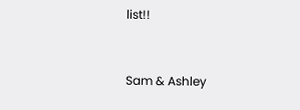list!!


Sam & Ashley